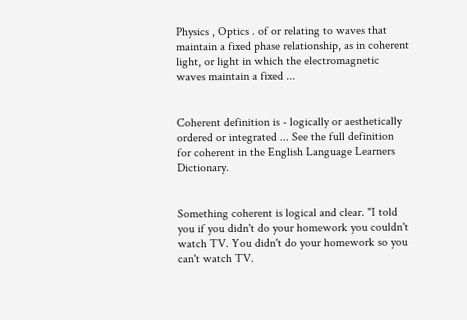Physics , Optics . of or relating to waves that maintain a fixed phase relationship, as in coherent light, or light in which the electromagnetic waves maintain a fixed ...


Coherent definition is - logically or aesthetically ordered or integrated ... See the full definition for coherent in the English Language Learners Dictionary.


Something coherent is logical and clear. "I told you if you didn't do your homework you couldn't watch TV. You didn't do your homework so you can't watch TV.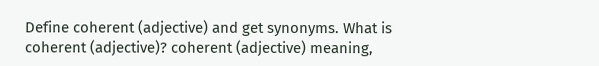Define coherent (adjective) and get synonyms. What is coherent (adjective)? coherent (adjective) meaning,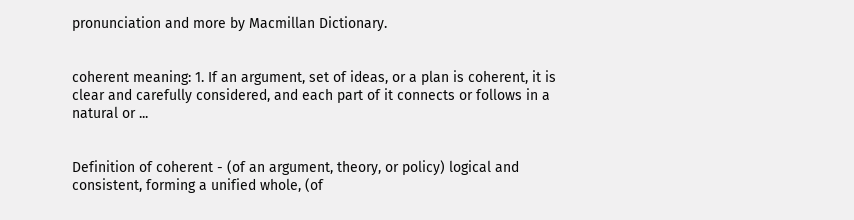pronunciation and more by Macmillan Dictionary.


coherent meaning: 1. If an argument, set of ideas, or a plan is coherent, it is clear and carefully considered, and each part of it connects or follows in a natural or ...


Definition of coherent - (of an argument, theory, or policy) logical and consistent, forming a unified whole, (of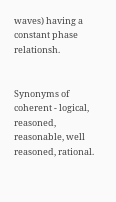waves) having a constant phase relationsh.


Synonyms of coherent - logical, reasoned, reasonable, well reasoned, rational.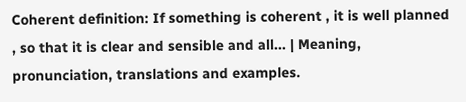Coherent definition: If something is coherent , it is well planned , so that it is clear and sensible and all... | Meaning, pronunciation, translations and examples.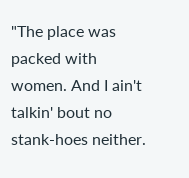"The place was packed with women. And I ain't talkin' bout no stank-hoes neither.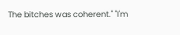The bitches was coherent." "I'm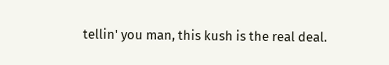tellin' you man, this kush is the real deal.